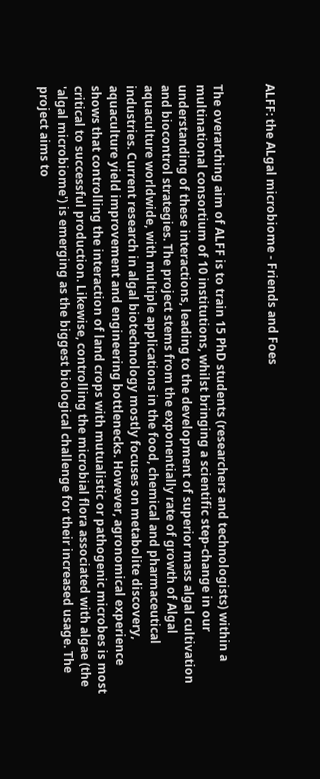ALFF: the ALgal microbiome - Friends and Foes


The overarching aim of ALFF is to train 15 PhD students (researchers and technologists) within a multinational consortium of 10 institutions, whilst bringing a scientific step-change in our understanding of these interactions, leading to the development of superior mass algal cultivation and biocontrol strategies. The project stems from the exponentially rate of growth of Algal aquaculture worldwide, with multiple applications in the food, chemical and pharmaceutical industries. Current research in algal biotechnology mostly focuses on metabolite discovery, aquaculture yield improvement and engineering bottlenecks. However, agronomical experience shows that controlling the interaction of land crops with mutualistic or pathogenic microbes is most critical to successful production. Likewise, controlling the microbial flora associated with algae (the 'algal microbiome') is emerging as the biggest biological challenge for their increased usage. The project aims to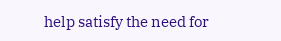help satisfy the need for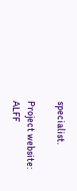specialist.

Project website: ALFF